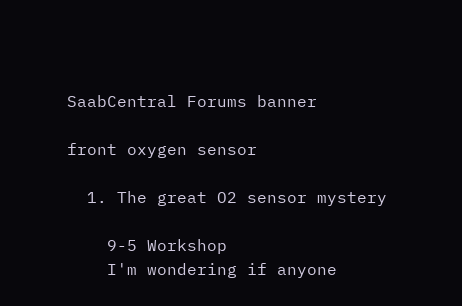SaabCentral Forums banner

front oxygen sensor

  1. The great O2 sensor mystery

    9-5 Workshop
    I'm wondering if anyone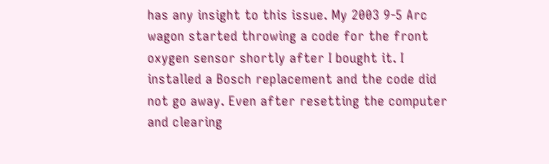has any insight to this issue. My 2003 9-5 Arc wagon started throwing a code for the front oxygen sensor shortly after I bought it. I installed a Bosch replacement and the code did not go away. Even after resetting the computer and clearing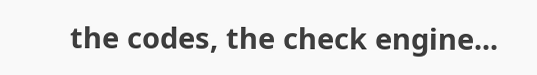the codes, the check engine...